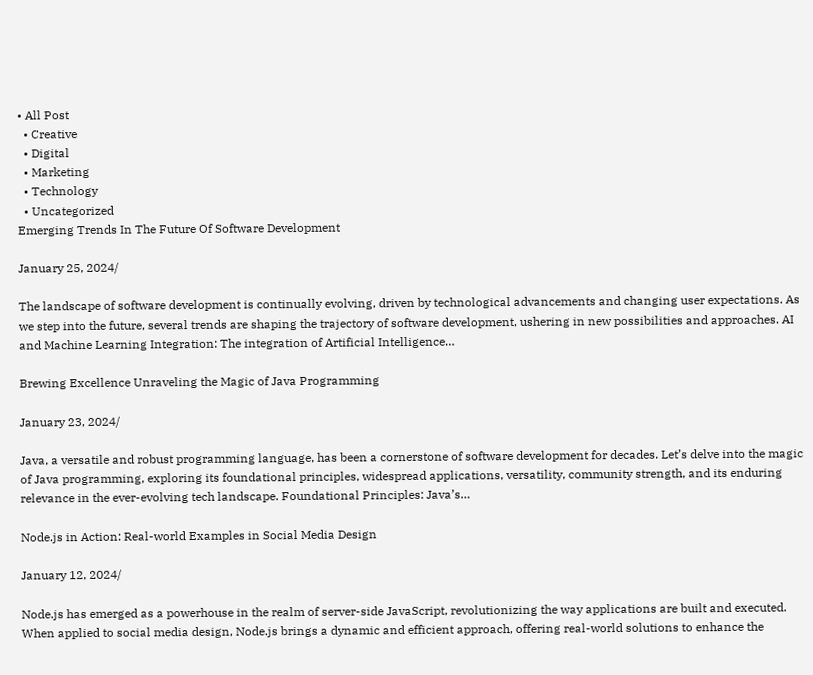• All Post
  • Creative
  • Digital
  • Marketing
  • Technology
  • Uncategorized
Emerging Trends In The Future Of Software Development

January 25, 2024/

The landscape of software development is continually evolving, driven by technological advancements and changing user expectations. As we step into the future, several trends are shaping the trajectory of software development, ushering in new possibilities and approaches. AI and Machine Learning Integration: The integration of Artificial Intelligence…

Brewing Excellence Unraveling the Magic of Java Programming

January 23, 2024/

Java, a versatile and robust programming language, has been a cornerstone of software development for decades. Let’s delve into the magic of Java programming, exploring its foundational principles, widespread applications, versatility, community strength, and its enduring relevance in the ever-evolving tech landscape. Foundational Principles: Java’s…

Node.js in Action: Real-world Examples in Social Media Design

January 12, 2024/

Node.js has emerged as a powerhouse in the realm of server-side JavaScript, revolutionizing the way applications are built and executed. When applied to social media design, Node.js brings a dynamic and efficient approach, offering real-world solutions to enhance the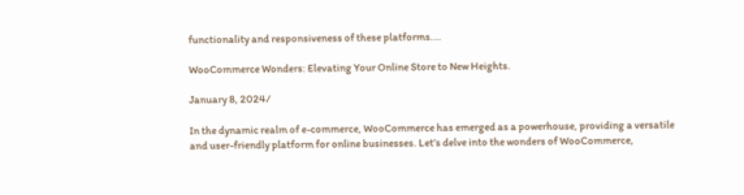functionality and responsiveness of these platforms.…

WooCommerce Wonders: Elevating Your Online Store to New Heights.

January 8, 2024/

In the dynamic realm of e-commerce, WooCommerce has emerged as a powerhouse, providing a versatile and user-friendly platform for online businesses. Let’s delve into the wonders of WooCommerce,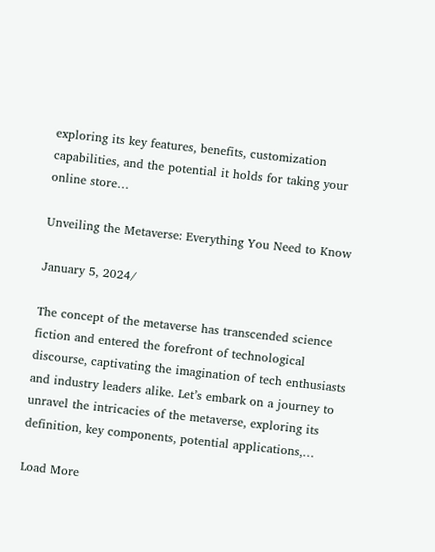exploring its key features, benefits, customization capabilities, and the potential it holds for taking your online store…

Unveiling the Metaverse: Everything You Need to Know

January 5, 2024/

The concept of the metaverse has transcended science fiction and entered the forefront of technological discourse, captivating the imagination of tech enthusiasts and industry leaders alike. Let’s embark on a journey to unravel the intricacies of the metaverse, exploring its definition, key components, potential applications,…

Load More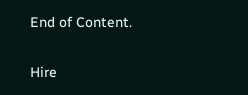End of Content.

Hire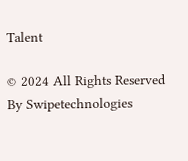Talent

© 2024 All Rights Reserved By Swipetechnologies